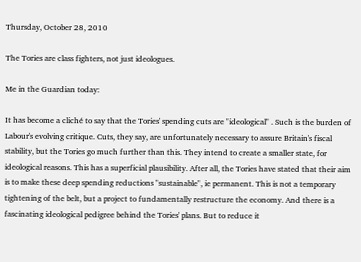Thursday, October 28, 2010

The Tories are class fighters, not just ideologues.

Me in the Guardian today:

It has become a cliché to say that the Tories' spending cuts are "ideological" . Such is the burden of Labour's evolving critique. Cuts, they say, are unfortunately necessary to assure Britain's fiscal stability, but the Tories go much further than this. They intend to create a smaller state, for ideological reasons. This has a superficial plausibility. After all, the Tories have stated that their aim is to make these deep spending reductions "sustainable", ie permanent. This is not a temporary tightening of the belt, but a project to fundamentally restructure the economy. And there is a fascinating ideological pedigree behind the Tories' plans. But to reduce it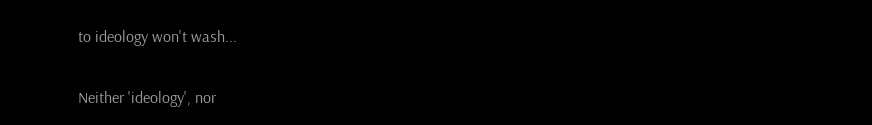to ideology won't wash...

Neither 'ideology', nor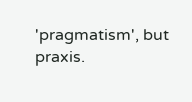'pragmatism', but praxis.